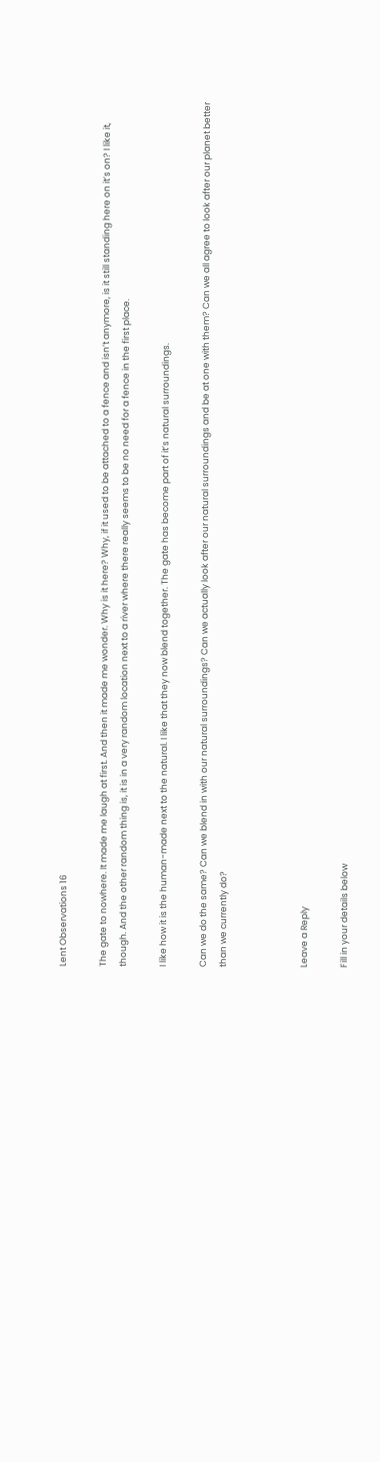Lent Observations 16

The gate to nowhere. It made me laugh at first. And then it made me wonder. Why is it here? Why, if it used to be attached to a fence and isn’t anymore, is it still standing here on it’s on? I like it, though. And the other random thing is, it is in a very random location next to a river where there really seems to be no need for a fence in the first place.

I like how it is the human-made next to the natural. I like that they now blend together. The gate has become part of it’s natural surroundings.

Can we do the same? Can we blend in with our natural surroundings? Can we actually look after our natural surroundings and be at one with them? Can we all agree to look after our planet better than we currently do?



Leave a Reply

Fill in your details below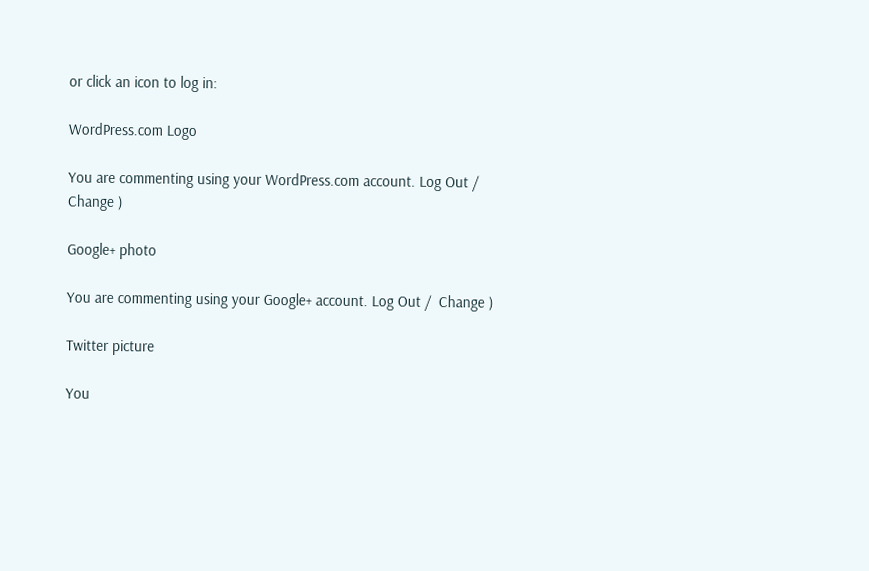or click an icon to log in:

WordPress.com Logo

You are commenting using your WordPress.com account. Log Out /  Change )

Google+ photo

You are commenting using your Google+ account. Log Out /  Change )

Twitter picture

You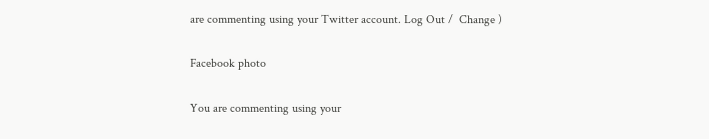are commenting using your Twitter account. Log Out /  Change )

Facebook photo

You are commenting using your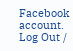Facebook account. Log Out /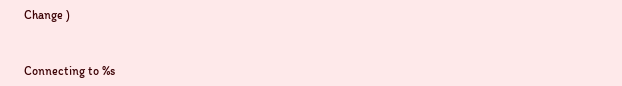Change )


Connecting to %s